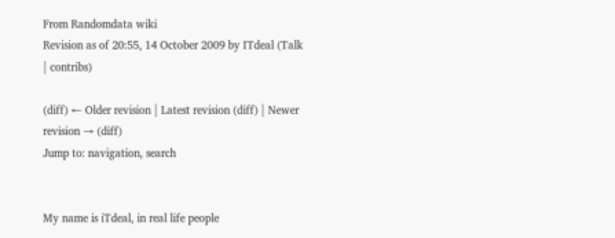From Randomdata wiki
Revision as of 20:55, 14 October 2009 by ITdeal (Talk | contribs)

(diff) ← Older revision | Latest revision (diff) | Newer revision → (diff)
Jump to: navigation, search


My name is iTdeal, in real life people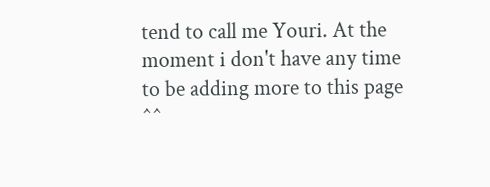tend to call me Youri. At the moment i don't have any time to be adding more to this page ^^